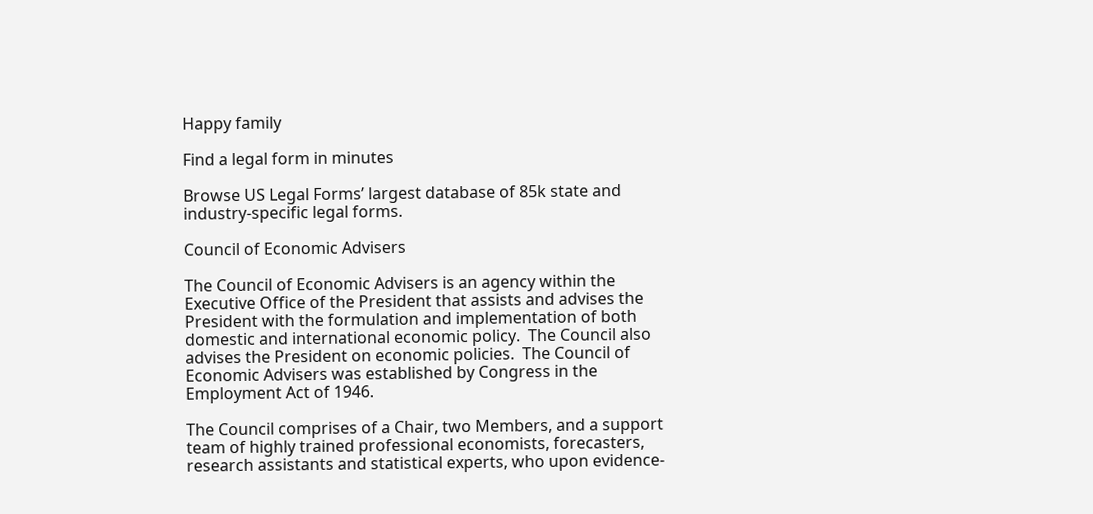Happy family

Find a legal form in minutes

Browse US Legal Forms’ largest database of 85k state and industry-specific legal forms.

Council of Economic Advisers

The Council of Economic Advisers is an agency within the Executive Office of the President that assists and advises the President with the formulation and implementation of both domestic and international economic policy.  The Council also advises the President on economic policies.  The Council of Economic Advisers was established by Congress in the Employment Act of 1946.

The Council comprises of a Chair, two Members, and a support team of highly trained professional economists, forecasters, research assistants and statistical experts, who upon evidence-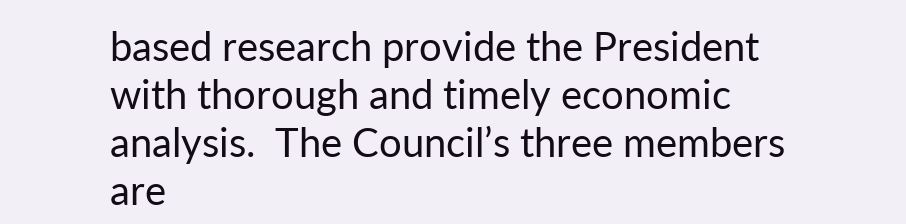based research provide the President with thorough and timely economic analysis.  The Council’s three members are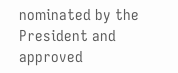nominated by the President and approved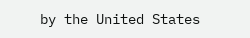by the United States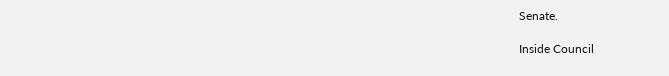Senate.

Inside Council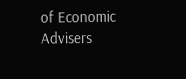of Economic Advisers